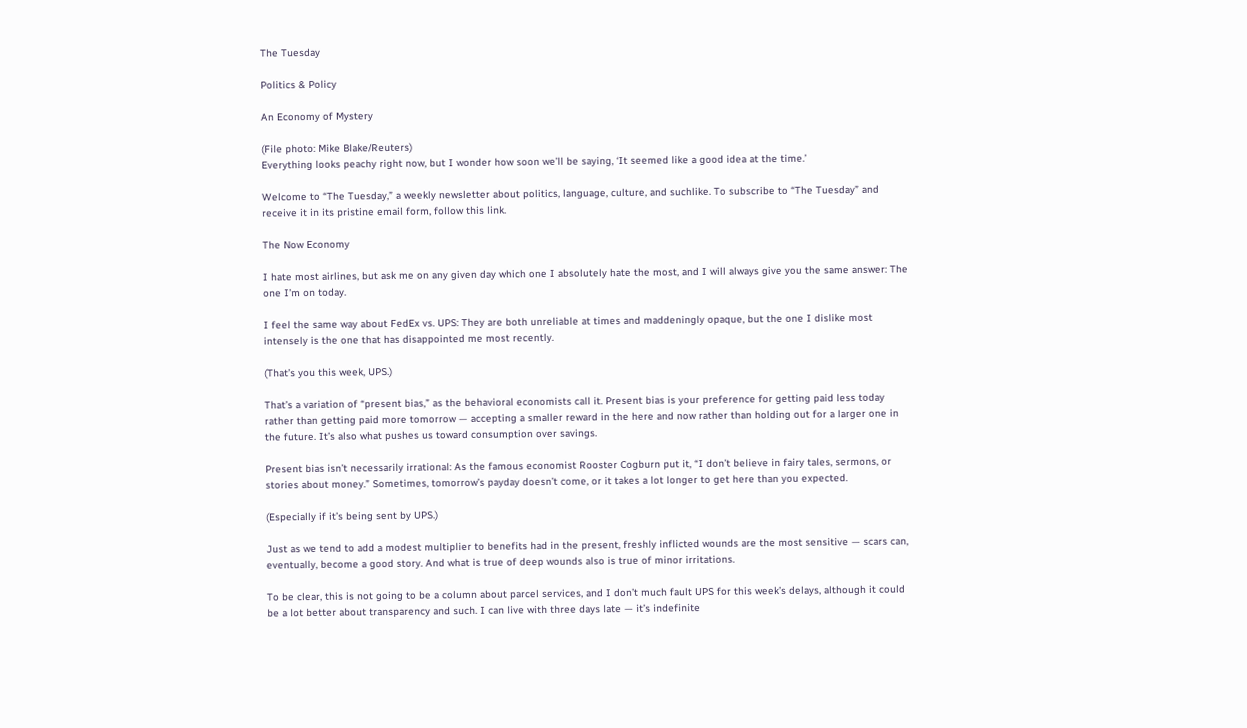The Tuesday

Politics & Policy

An Economy of Mystery

(File photo: Mike Blake/Reuters)
Everything looks peachy right now, but I wonder how soon we’ll be saying, ‘It seemed like a good idea at the time.’

Welcome to “The Tuesday,” a weekly newsletter about politics, language, culture, and suchlike. To subscribe to “The Tuesday” and receive it in its pristine email form, follow this link.

The Now Economy

I hate most airlines, but ask me on any given day which one I absolutely hate the most, and I will always give you the same answer: The one I’m on today.

I feel the same way about FedEx vs. UPS: They are both unreliable at times and maddeningly opaque, but the one I dislike most intensely is the one that has disappointed me most recently.

(That’s you this week, UPS.)

That’s a variation of “present bias,” as the behavioral economists call it. Present bias is your preference for getting paid less today rather than getting paid more tomorrow — accepting a smaller reward in the here and now rather than holding out for a larger one in the future. It’s also what pushes us toward consumption over savings.

Present bias isn’t necessarily irrational: As the famous economist Rooster Cogburn put it, “I don’t believe in fairy tales, sermons, or stories about money.” Sometimes, tomorrow’s payday doesn’t come, or it takes a lot longer to get here than you expected.

(Especially if it’s being sent by UPS.)

Just as we tend to add a modest multiplier to benefits had in the present, freshly inflicted wounds are the most sensitive — scars can, eventually, become a good story. And what is true of deep wounds also is true of minor irritations.

To be clear, this is not going to be a column about parcel services, and I don’t much fault UPS for this week’s delays, although it could be a lot better about transparency and such. I can live with three days late — it’s indefinite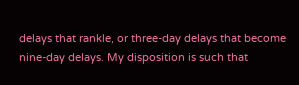delays that rankle, or three-day delays that become nine-day delays. My disposition is such that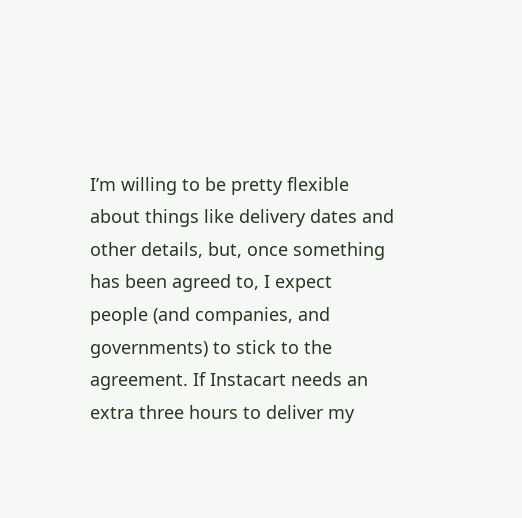I’m willing to be pretty flexible about things like delivery dates and other details, but, once something has been agreed to, I expect people (and companies, and governments) to stick to the agreement. If Instacart needs an extra three hours to deliver my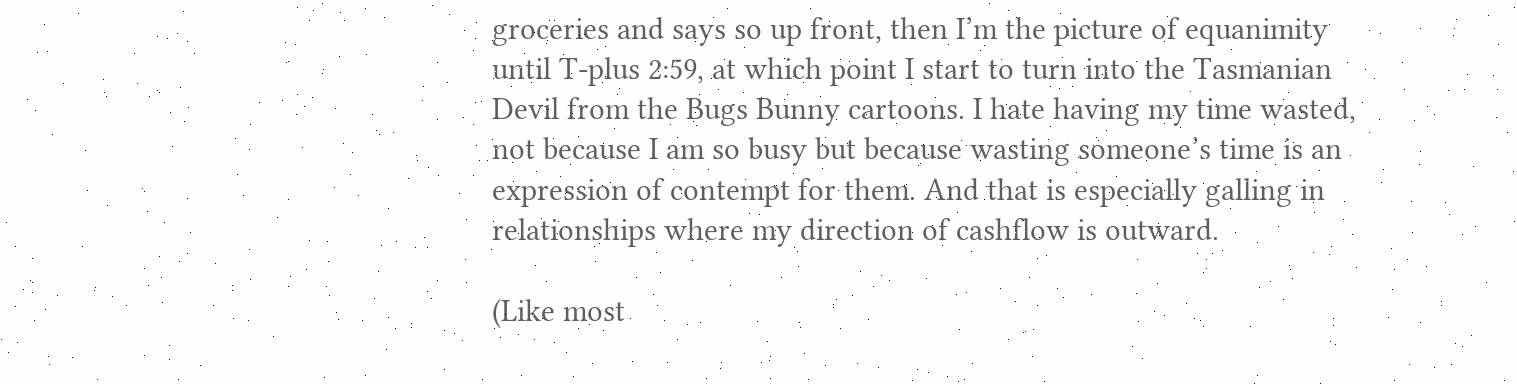groceries and says so up front, then I’m the picture of equanimity until T-plus 2:59, at which point I start to turn into the Tasmanian Devil from the Bugs Bunny cartoons. I hate having my time wasted, not because I am so busy but because wasting someone’s time is an expression of contempt for them. And that is especially galling in relationships where my direction of cashflow is outward.

(Like most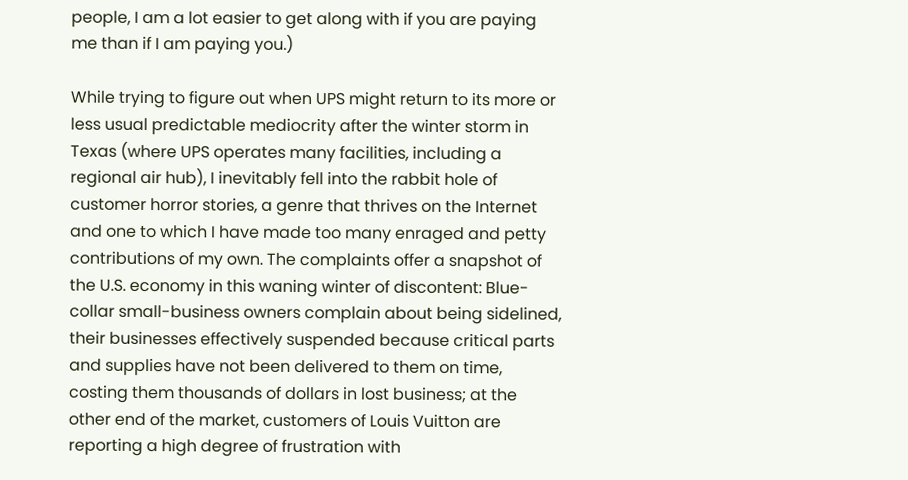people, I am a lot easier to get along with if you are paying me than if I am paying you.)

While trying to figure out when UPS might return to its more or less usual predictable mediocrity after the winter storm in Texas (where UPS operates many facilities, including a regional air hub), I inevitably fell into the rabbit hole of customer horror stories, a genre that thrives on the Internet and one to which I have made too many enraged and petty contributions of my own. The complaints offer a snapshot of the U.S. economy in this waning winter of discontent: Blue-collar small-business owners complain about being sidelined, their businesses effectively suspended because critical parts and supplies have not been delivered to them on time, costing them thousands of dollars in lost business; at the other end of the market, customers of Louis Vuitton are reporting a high degree of frustration with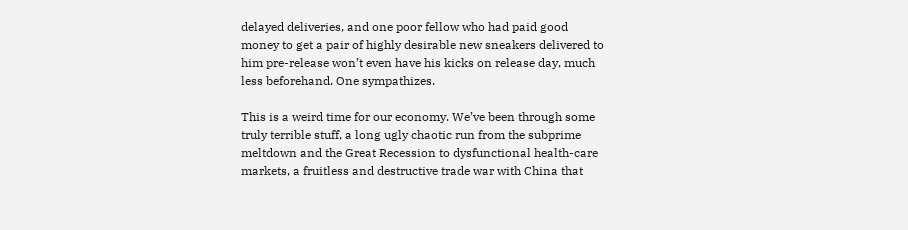delayed deliveries, and one poor fellow who had paid good money to get a pair of highly desirable new sneakers delivered to him pre-release won’t even have his kicks on release day, much less beforehand. One sympathizes.

This is a weird time for our economy. We’ve been through some truly terrible stuff, a long ugly chaotic run from the subprime meltdown and the Great Recession to dysfunctional health-care markets, a fruitless and destructive trade war with China that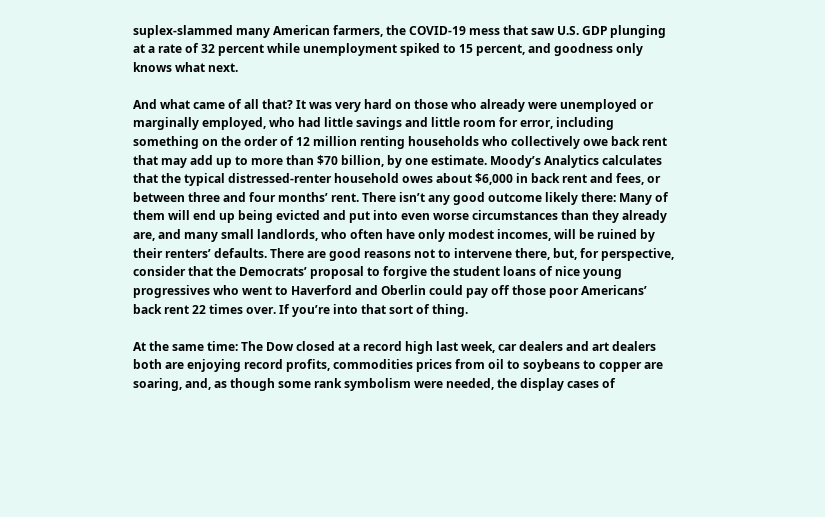suplex-slammed many American farmers, the COVID-19 mess that saw U.S. GDP plunging at a rate of 32 percent while unemployment spiked to 15 percent, and goodness only knows what next.

And what came of all that? It was very hard on those who already were unemployed or marginally employed, who had little savings and little room for error, including something on the order of 12 million renting households who collectively owe back rent that may add up to more than $70 billion, by one estimate. Moody’s Analytics calculates that the typical distressed-renter household owes about $6,000 in back rent and fees, or between three and four months’ rent. There isn’t any good outcome likely there: Many of them will end up being evicted and put into even worse circumstances than they already are, and many small landlords, who often have only modest incomes, will be ruined by their renters’ defaults. There are good reasons not to intervene there, but, for perspective, consider that the Democrats’ proposal to forgive the student loans of nice young progressives who went to Haverford and Oberlin could pay off those poor Americans’ back rent 22 times over. If you’re into that sort of thing.

At the same time: The Dow closed at a record high last week, car dealers and art dealers both are enjoying record profits, commodities prices from oil to soybeans to copper are soaring, and, as though some rank symbolism were needed, the display cases of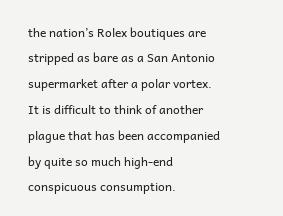the nation’s Rolex boutiques are stripped as bare as a San Antonio supermarket after a polar vortex. It is difficult to think of another plague that has been accompanied by quite so much high-end conspicuous consumption.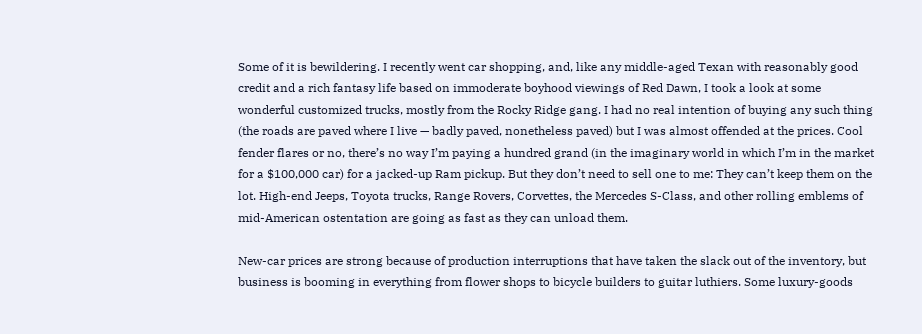Some of it is bewildering. I recently went car shopping, and, like any middle-aged Texan with reasonably good credit and a rich fantasy life based on immoderate boyhood viewings of Red Dawn, I took a look at some wonderful customized trucks, mostly from the Rocky Ridge gang. I had no real intention of buying any such thing (the roads are paved where I live — badly paved, nonetheless paved) but I was almost offended at the prices. Cool fender flares or no, there’s no way I’m paying a hundred grand (in the imaginary world in which I’m in the market for a $100,000 car) for a jacked-up Ram pickup. But they don’t need to sell one to me: They can’t keep them on the lot. High-end Jeeps, Toyota trucks, Range Rovers, Corvettes, the Mercedes S-Class, and other rolling emblems of mid-American ostentation are going as fast as they can unload them.

New-car prices are strong because of production interruptions that have taken the slack out of the inventory, but business is booming in everything from flower shops to bicycle builders to guitar luthiers. Some luxury-goods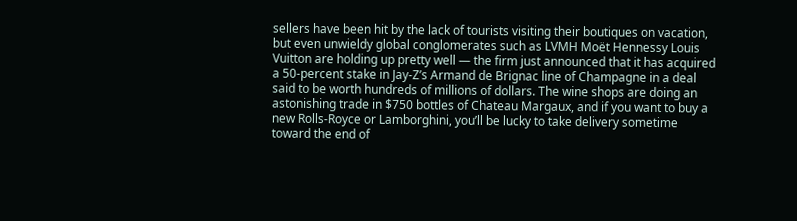sellers have been hit by the lack of tourists visiting their boutiques on vacation, but even unwieldy global conglomerates such as LVMH Moët Hennessy Louis Vuitton are holding up pretty well — the firm just announced that it has acquired a 50-percent stake in Jay-Z’s Armand de Brignac line of Champagne in a deal said to be worth hundreds of millions of dollars. The wine shops are doing an astonishing trade in $750 bottles of Chateau Margaux, and if you want to buy a new Rolls-Royce or Lamborghini, you’ll be lucky to take delivery sometime toward the end of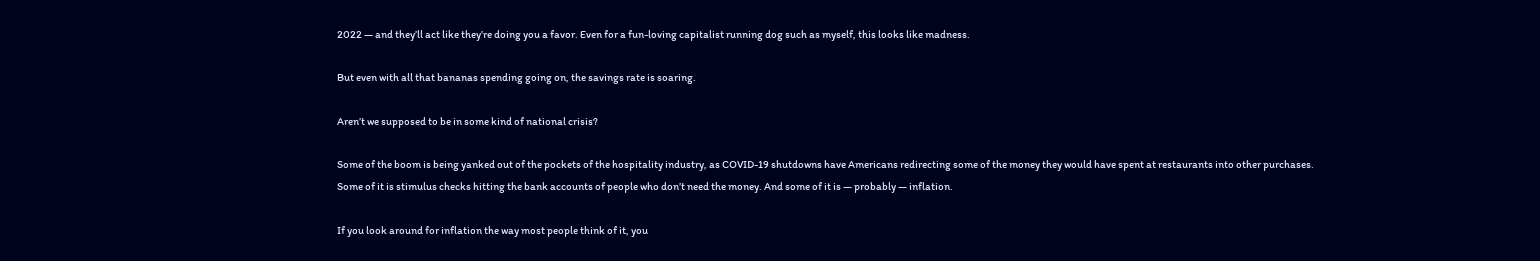2022 — and they’ll act like they’re doing you a favor. Even for a fun-loving capitalist running dog such as myself, this looks like madness.

But even with all that bananas spending going on, the savings rate is soaring.

Aren’t we supposed to be in some kind of national crisis?

Some of the boom is being yanked out of the pockets of the hospitality industry, as COVID-19 shutdowns have Americans redirecting some of the money they would have spent at restaurants into other purchases. Some of it is stimulus checks hitting the bank accounts of people who don’t need the money. And some of it is — probably — inflation.

If you look around for inflation the way most people think of it, you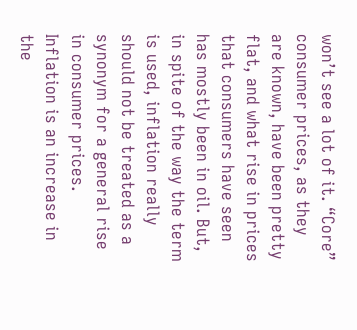won’t see a lot of it. “Core” consumer prices, as they are known, have been pretty flat, and what rise in prices that consumers have seen has mostly been in oil. But, in spite of the way the term is used, inflation really should not be treated as a synonym for a general rise in consumer prices. Inflation is an increase in the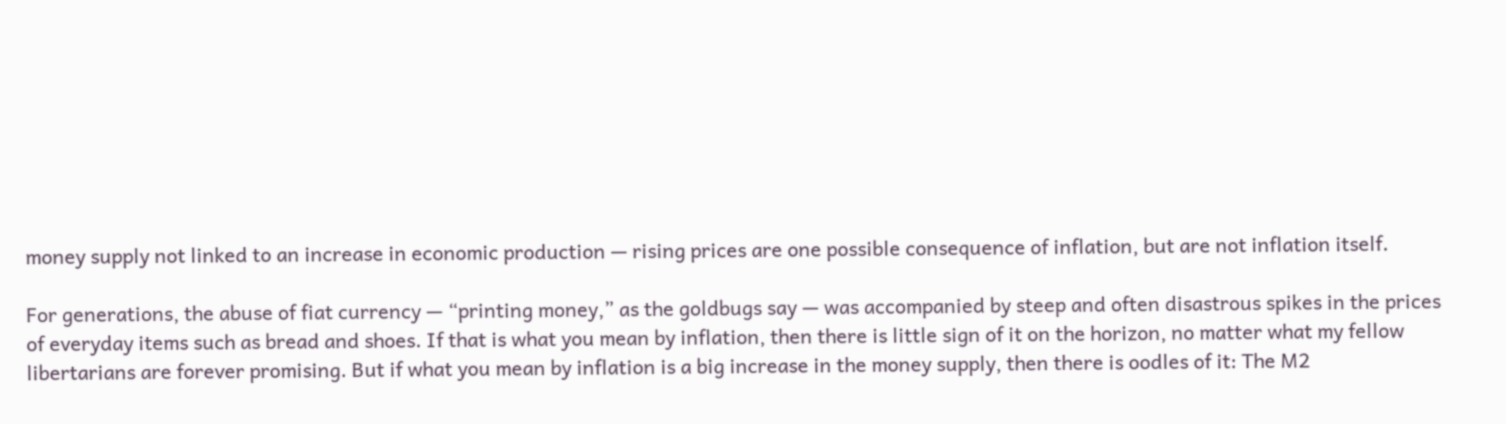money supply not linked to an increase in economic production — rising prices are one possible consequence of inflation, but are not inflation itself.

For generations, the abuse of fiat currency — “printing money,” as the goldbugs say — was accompanied by steep and often disastrous spikes in the prices of everyday items such as bread and shoes. If that is what you mean by inflation, then there is little sign of it on the horizon, no matter what my fellow libertarians are forever promising. But if what you mean by inflation is a big increase in the money supply, then there is oodles of it: The M2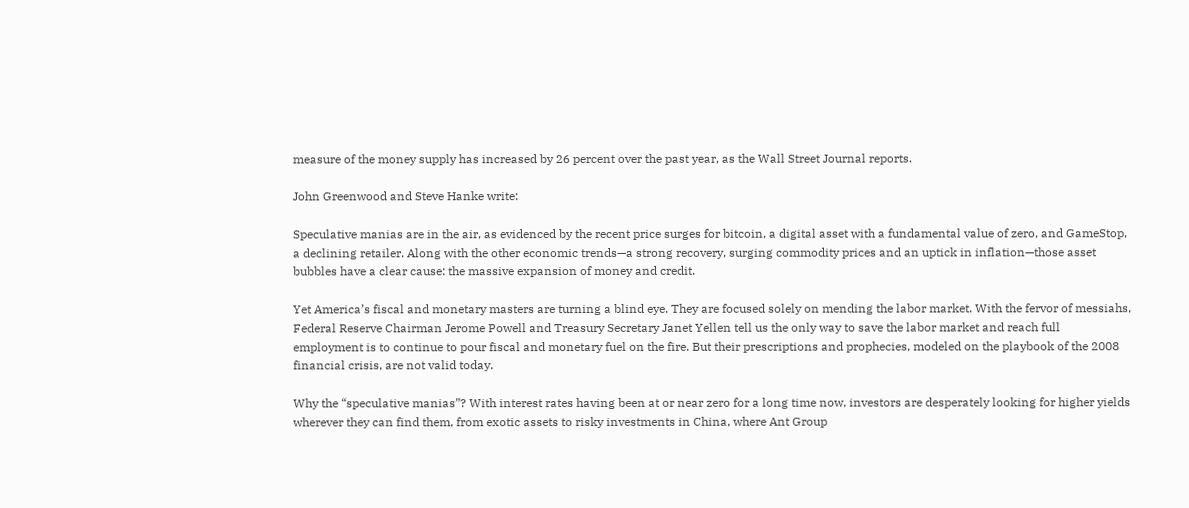measure of the money supply has increased by 26 percent over the past year, as the Wall Street Journal reports.

John Greenwood and Steve Hanke write:

Speculative manias are in the air, as evidenced by the recent price surges for bitcoin, a digital asset with a fundamental value of zero, and GameStop, a declining retailer. Along with the other economic trends—a strong recovery, surging commodity prices and an uptick in inflation—those asset bubbles have a clear cause: the massive expansion of money and credit.

Yet America’s fiscal and monetary masters are turning a blind eye. They are focused solely on mending the labor market. With the fervor of messiahs, Federal Reserve Chairman Jerome Powell and Treasury Secretary Janet Yellen tell us the only way to save the labor market and reach full employment is to continue to pour fiscal and monetary fuel on the fire. But their prescriptions and prophecies, modeled on the playbook of the 2008 financial crisis, are not valid today.

Why the “speculative manias”? With interest rates having been at or near zero for a long time now, investors are desperately looking for higher yields wherever they can find them, from exotic assets to risky investments in China, where Ant Group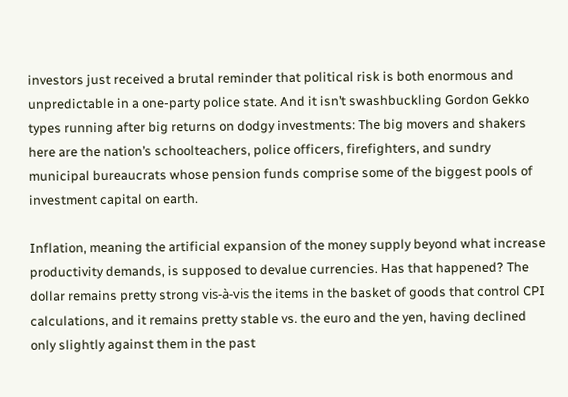investors just received a brutal reminder that political risk is both enormous and unpredictable in a one-party police state. And it isn’t swashbuckling Gordon Gekko types running after big returns on dodgy investments: The big movers and shakers here are the nation’s schoolteachers, police officers, firefighters, and sundry municipal bureaucrats whose pension funds comprise some of the biggest pools of investment capital on earth.

Inflation, meaning the artificial expansion of the money supply beyond what increase productivity demands, is supposed to devalue currencies. Has that happened? The dollar remains pretty strong vis-à-vis the items in the basket of goods that control CPI calculations, and it remains pretty stable vs. the euro and the yen, having declined only slightly against them in the past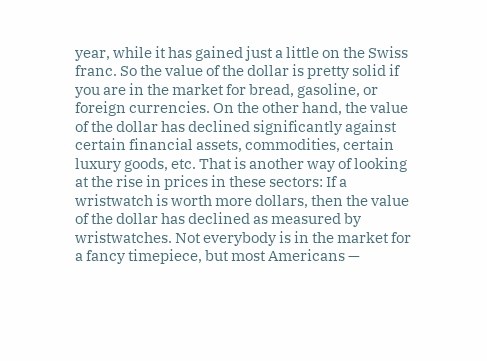year, while it has gained just a little on the Swiss franc. So the value of the dollar is pretty solid if you are in the market for bread, gasoline, or foreign currencies. On the other hand, the value of the dollar has declined significantly against certain financial assets, commodities, certain luxury goods, etc. That is another way of looking at the rise in prices in these sectors: If a wristwatch is worth more dollars, then the value of the dollar has declined as measured by wristwatches. Not everybody is in the market for a fancy timepiece, but most Americans —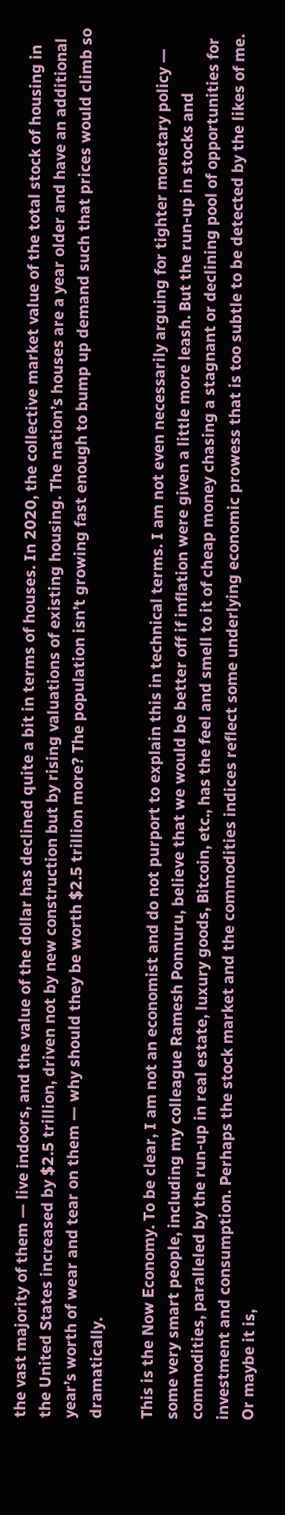the vast majority of them — live indoors, and the value of the dollar has declined quite a bit in terms of houses. In 2020, the collective market value of the total stock of housing in the United States increased by $2.5 trillion, driven not by new construction but by rising valuations of existing housing. The nation’s houses are a year older and have an additional year’s worth of wear and tear on them — why should they be worth $2.5 trillion more? The population isn’t growing fast enough to bump up demand such that prices would climb so dramatically.

This is the Now Economy. To be clear, I am not an economist and do not purport to explain this in technical terms. I am not even necessarily arguing for tighter monetary policy — some very smart people, including my colleague Ramesh Ponnuru, believe that we would be better off if inflation were given a little more leash. But the run-up in stocks and commodities, paralleled by the run-up in real estate, luxury goods, Bitcoin, etc., has the feel and smell to it of cheap money chasing a stagnant or declining pool of opportunities for investment and consumption. Perhaps the stock market and the commodities indices reflect some underlying economic prowess that is too subtle to be detected by the likes of me. Or maybe it is,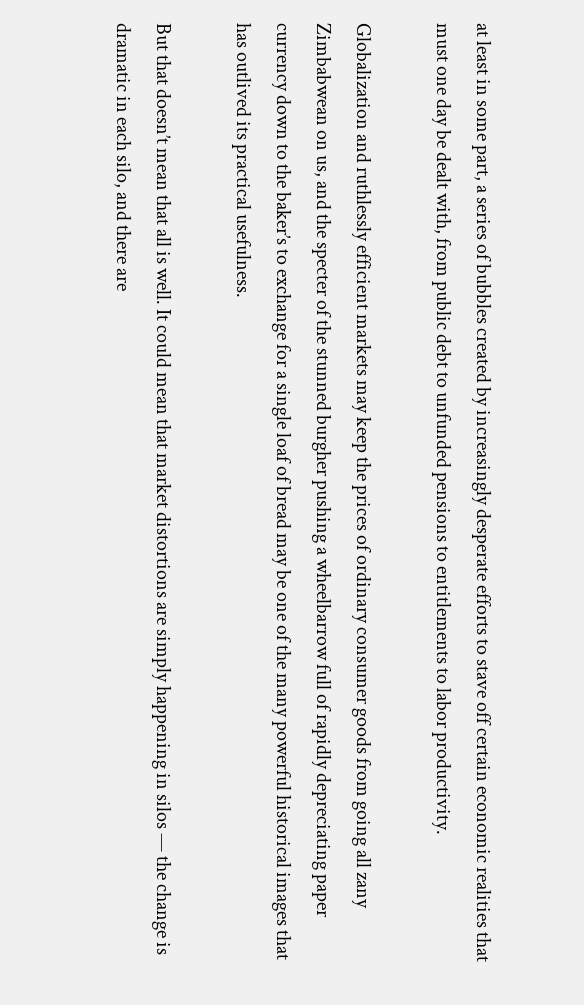at least in some part, a series of bubbles created by increasingly desperate efforts to stave off certain economic realities that must one day be dealt with, from public debt to unfunded pensions to entitlements to labor productivity.

Globalization and ruthlessly efficient markets may keep the prices of ordinary consumer goods from going all zany Zimbabwean on us, and the specter of the stunned burgher pushing a wheelbarrow full of rapidly depreciating paper currency down to the baker’s to exchange for a single loaf of bread may be one of the many powerful historical images that has outlived its practical usefulness.

But that doesn’t mean that all is well. It could mean that market distortions are simply happening in silos — the change is dramatic in each silo, and there are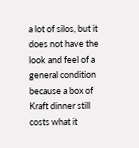a lot of silos, but it does not have the look and feel of a general condition because a box of Kraft dinner still costs what it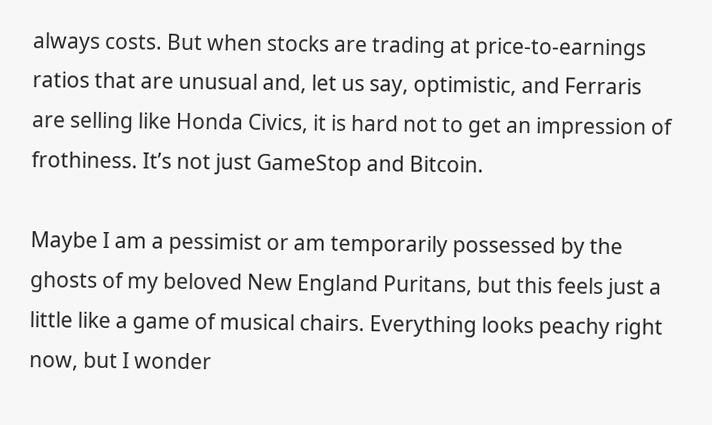always costs. But when stocks are trading at price-to-earnings ratios that are unusual and, let us say, optimistic, and Ferraris are selling like Honda Civics, it is hard not to get an impression of frothiness. It’s not just GameStop and Bitcoin.

Maybe I am a pessimist or am temporarily possessed by the ghosts of my beloved New England Puritans, but this feels just a little like a game of musical chairs. Everything looks peachy right now, but I wonder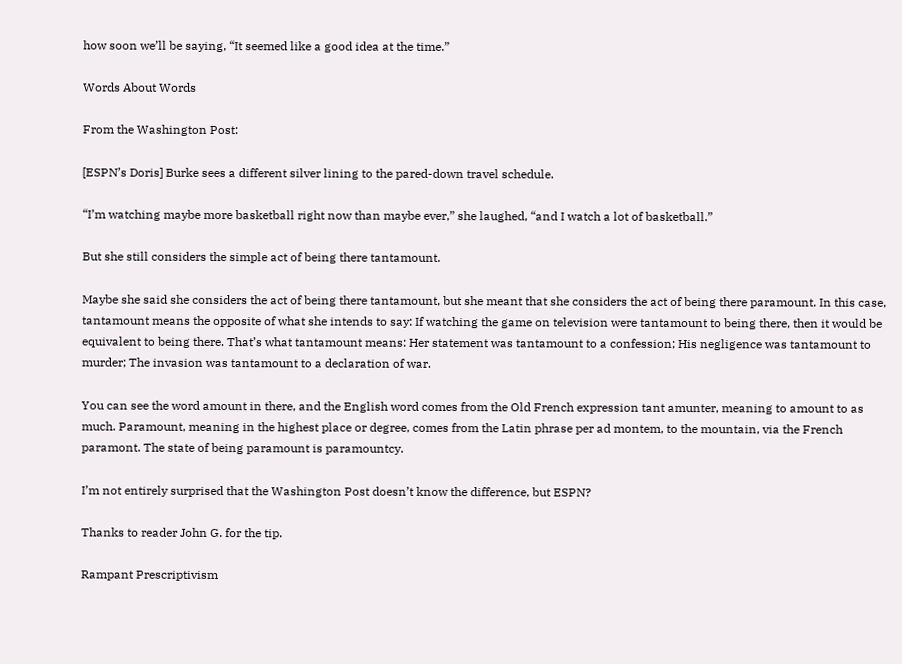how soon we’ll be saying, “It seemed like a good idea at the time.”

Words About Words

From the Washington Post:

[ESPN’s Doris] Burke sees a different silver lining to the pared-down travel schedule.

“I’m watching maybe more basketball right now than maybe ever,” she laughed, “and I watch a lot of basketball.”

But she still considers the simple act of being there tantamount.

Maybe she said she considers the act of being there tantamount, but she meant that she considers the act of being there paramount. In this case, tantamount means the opposite of what she intends to say: If watching the game on television were tantamount to being there, then it would be equivalent to being there. That’s what tantamount means: Her statement was tantamount to a confession; His negligence was tantamount to murder; The invasion was tantamount to a declaration of war.

You can see the word amount in there, and the English word comes from the Old French expression tant amunter, meaning to amount to as much. Paramount, meaning in the highest place or degree, comes from the Latin phrase per ad montem, to the mountain, via the French paramont. The state of being paramount is paramountcy.

I’m not entirely surprised that the Washington Post doesn’t know the difference, but ESPN?

Thanks to reader John G. for the tip.

Rampant Prescriptivism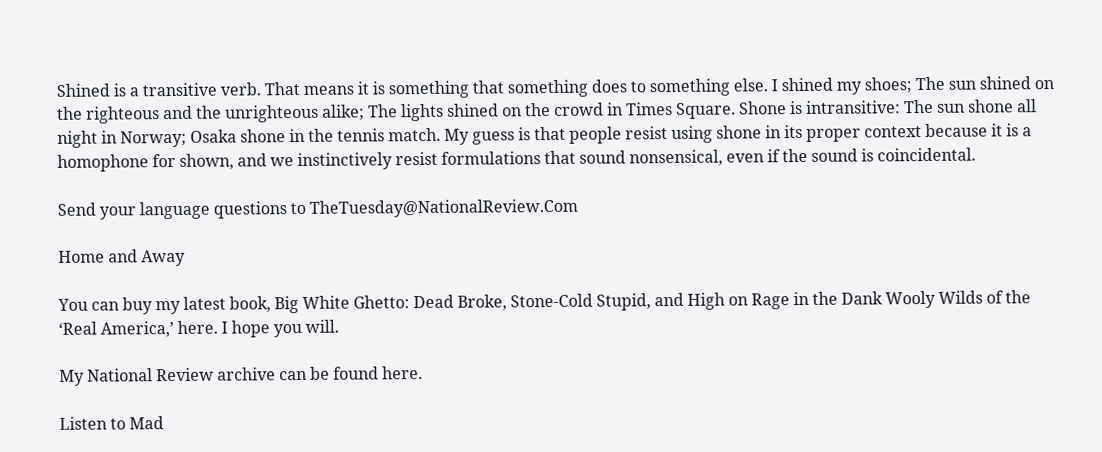Shined is a transitive verb. That means it is something that something does to something else. I shined my shoes; The sun shined on the righteous and the unrighteous alike; The lights shined on the crowd in Times Square. Shone is intransitive: The sun shone all night in Norway; Osaka shone in the tennis match. My guess is that people resist using shone in its proper context because it is a homophone for shown, and we instinctively resist formulations that sound nonsensical, even if the sound is coincidental.

Send your language questions to TheTuesday@NationalReview.Com

Home and Away

You can buy my latest book, Big White Ghetto: Dead Broke, Stone-Cold Stupid, and High on Rage in the Dank Wooly Wilds of the ‘Real America,’ here. I hope you will.

My National Review archive can be found here.

Listen to Mad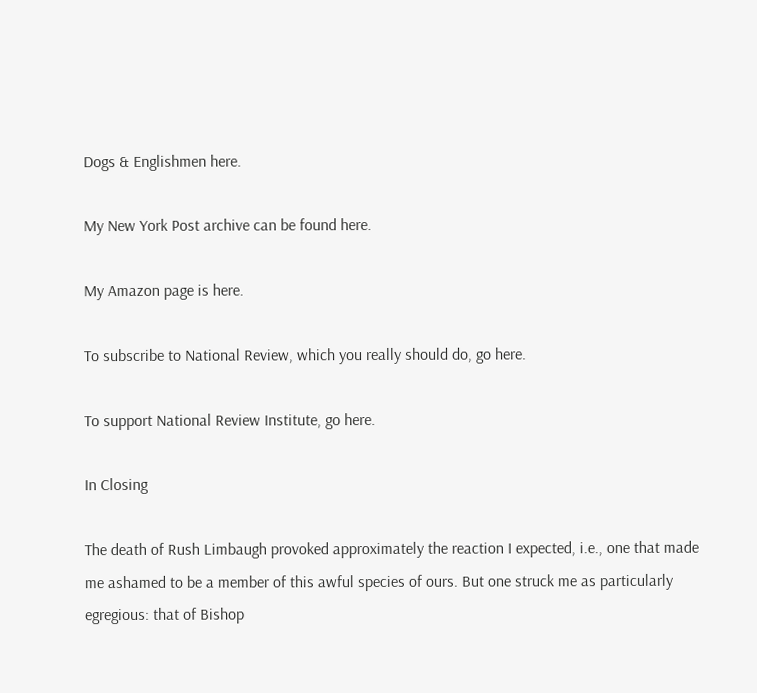Dogs & Englishmen here.

My New York Post archive can be found here.

My Amazon page is here.

To subscribe to National Review, which you really should do, go here.

To support National Review Institute, go here.

In Closing

The death of Rush Limbaugh provoked approximately the reaction I expected, i.e., one that made me ashamed to be a member of this awful species of ours. But one struck me as particularly egregious: that of Bishop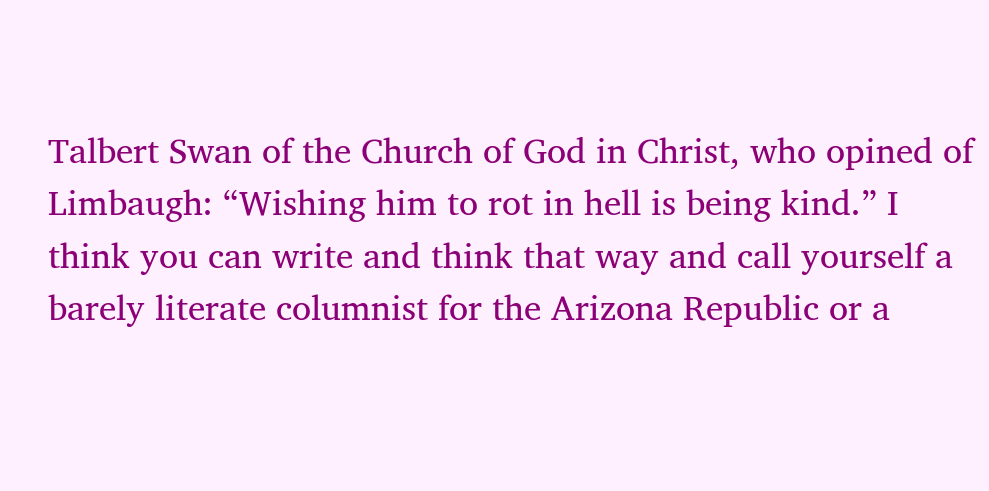Talbert Swan of the Church of God in Christ, who opined of Limbaugh: “Wishing him to rot in hell is being kind.” I think you can write and think that way and call yourself a barely literate columnist for the Arizona Republic or a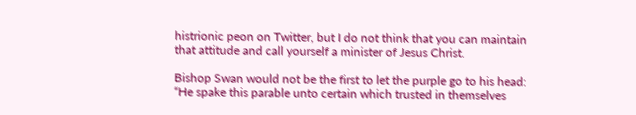histrionic peon on Twitter, but I do not think that you can maintain that attitude and call yourself a minister of Jesus Christ.

Bishop Swan would not be the first to let the purple go to his head: “He spake this parable unto certain which trusted in themselves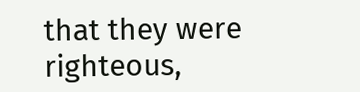that they were righteous,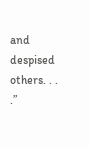and despised others. . . .”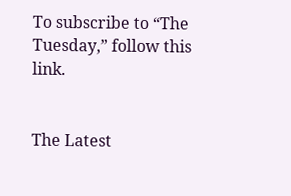To subscribe to “The Tuesday,” follow this link.


The Latest